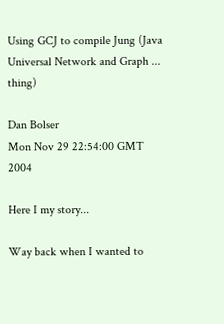Using GCJ to compile Jung (Java Universal Network and Graph ... thing)

Dan Bolser
Mon Nov 29 22:54:00 GMT 2004

Here I my story...

Way back when I wanted to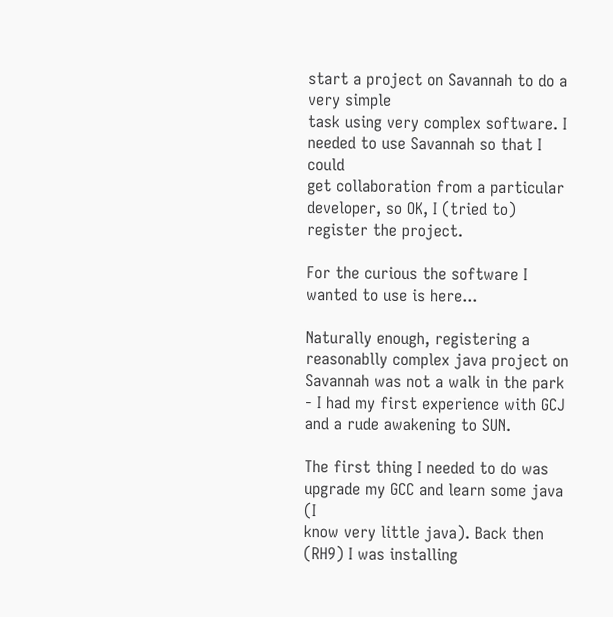start a project on Savannah to do a very simple
task using very complex software. I needed to use Savannah so that I could
get collaboration from a particular developer, so OK, I (tried to)
register the project.

For the curious the software I wanted to use is here...

Naturally enough, registering a reasonablly complex java project on
Savannah was not a walk in the park - I had my first experience with GCJ
and a rude awakening to SUN.

The first thing I needed to do was upgrade my GCC and learn some java (I
know very little java). Back then (RH9) I was installing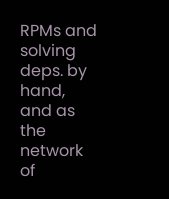RPMs and solving
deps. by hand, and as the network of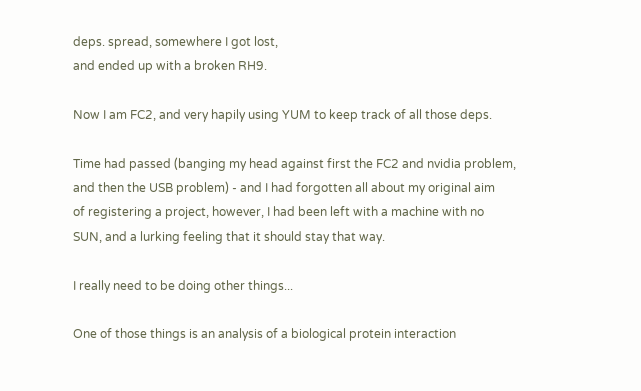deps. spread, somewhere I got lost,
and ended up with a broken RH9.

Now I am FC2, and very hapily using YUM to keep track of all those deps.

Time had passed (banging my head against first the FC2 and nvidia problem,
and then the USB problem) - and I had forgotten all about my original aim
of registering a project, however, I had been left with a machine with no
SUN, and a lurking feeling that it should stay that way.

I really need to be doing other things...

One of those things is an analysis of a biological protein interaction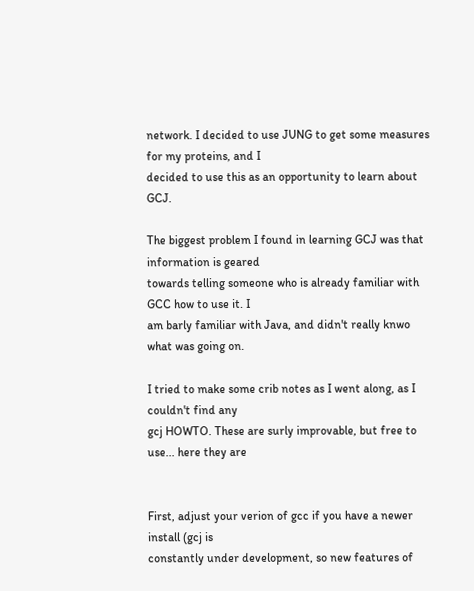network. I decided to use JUNG to get some measures for my proteins, and I
decided to use this as an opportunity to learn about GCJ.

The biggest problem I found in learning GCJ was that information is geared
towards telling someone who is already familiar with GCC how to use it. I
am barly familiar with Java, and didn't really knwo what was going on.

I tried to make some crib notes as I went along, as I couldn't find any
gcj HOWTO. These are surly improvable, but free to use... here they are


First, adjust your verion of gcc if you have a newer install (gcj is
constantly under development, so new features of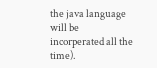the java language will be
incorperated all the time).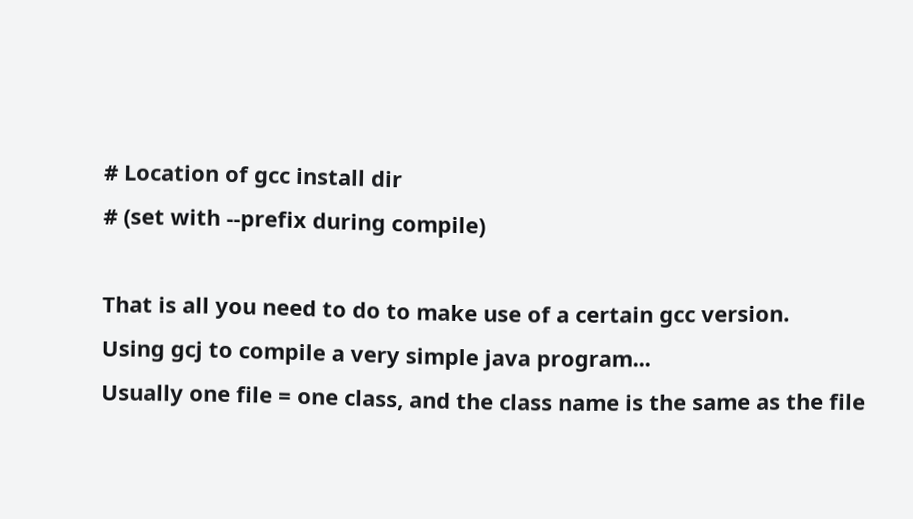# Location of gcc install dir
# (set with --prefix during compile)

That is all you need to do to make use of a certain gcc version.
Using gcj to compile a very simple java program...
Usually one file = one class, and the class name is the same as the file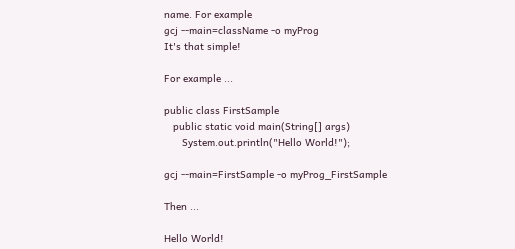name. For example
gcj --main=className -o myProg
It's that simple!

For example ...

public class FirstSample
   public static void main(String[] args)
      System.out.println("Hello World!");

gcj --main=FirstSample -o myProg_FirstSample

Then ...

Hello World!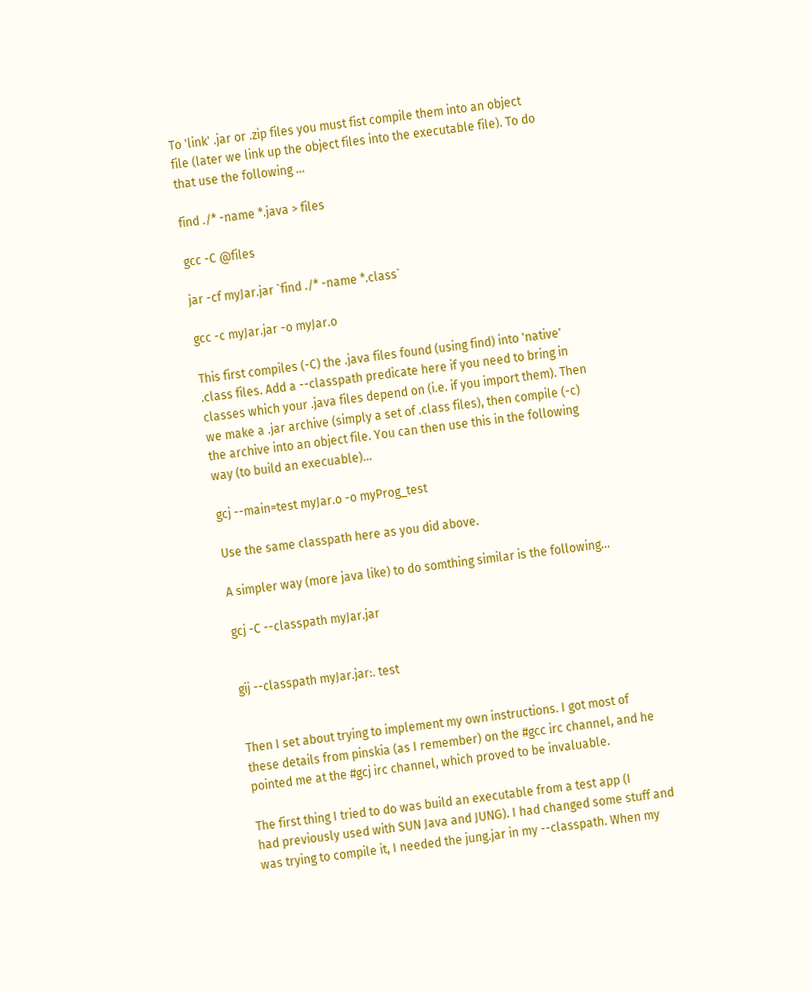To 'link' .jar or .zip files you must fist compile them into an object
file (later we link up the object files into the executable file). To do
that use the following ...

find ./* -name *.java > files

gcc -C @files

jar -cf myJar.jar `find ./* -name *.class`

gcc -c myJar.jar -o myJar.o

This first compiles (-C) the .java files found (using find) into 'native'
.class files. Add a --classpath predicate here if you need to bring in
classes which your .java files depend on (i.e. if you import them). Then
we make a .jar archive (simply a set of .class files), then compile (-c)
the archive into an object file. You can then use this in the following
way (to build an execuable)...

gcj --main=test myJar.o -o myProg_test

Use the same classpath here as you did above.

A simpler way (more java like) to do somthing similar is the following...

gcj -C --classpath myJar.jar


gij --classpath myJar.jar:. test


Then I set about trying to implement my own instructions. I got most of
these details from pinskia (as I remember) on the #gcc irc channel, and he
pointed me at the #gcj irc channel, which proved to be invaluable.

The first thing I tried to do was build an executable from a test app (I
had previously used with SUN Java and JUNG). I had changed some stuff and
was trying to compile it, I needed the jung.jar in my --classpath. When my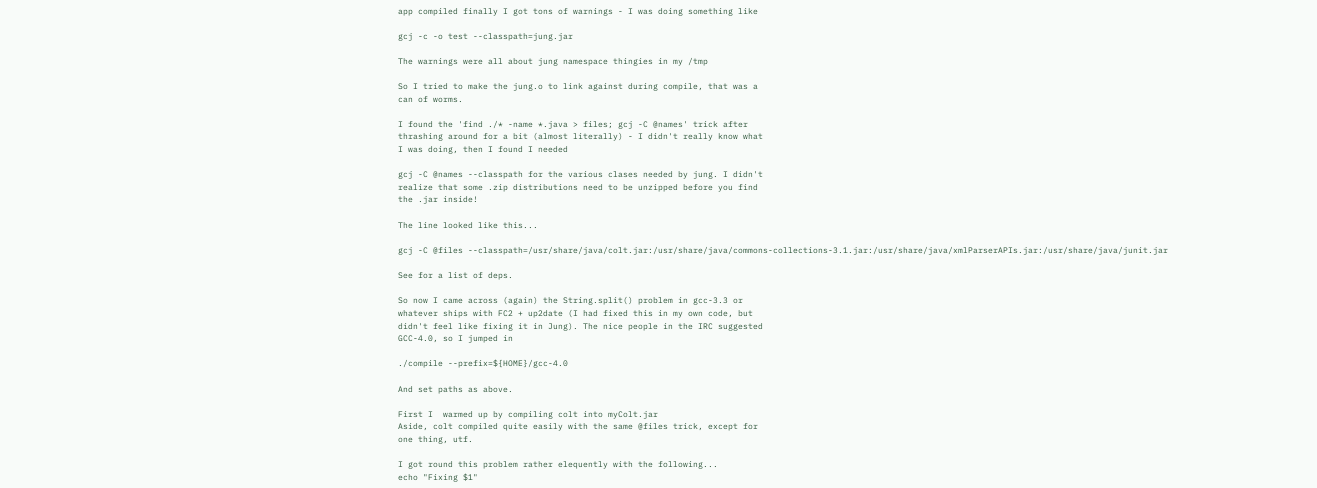app compiled finally I got tons of warnings - I was doing something like

gcj -c -o test --classpath=jung.jar

The warnings were all about jung namespace thingies in my /tmp

So I tried to make the jung.o to link against during compile, that was a
can of worms.

I found the 'find ./* -name *.java > files; gcj -C @names' trick after
thrashing around for a bit (almost literally) - I didn't really know what
I was doing, then I found I needed

gcj -C @names --classpath for the various clases needed by jung. I didn't
realize that some .zip distributions need to be unzipped before you find
the .jar inside!

The line looked like this...

gcj -C @files --classpath=/usr/share/java/colt.jar:/usr/share/java/commons-collections-3.1.jar:/usr/share/java/xmlParserAPIs.jar:/usr/share/java/junit.jar

See for a list of deps.

So now I came across (again) the String.split() problem in gcc-3.3 or
whatever ships with FC2 + up2date (I had fixed this in my own code, but
didn't feel like fixing it in Jung). The nice people in the IRC suggested
GCC-4.0, so I jumped in

./compile --prefix=${HOME}/gcc-4.0

And set paths as above.

First I  warmed up by compiling colt into myColt.jar
Aside, colt compiled quite easily with the same @files trick, except for
one thing, utf.

I got round this problem rather elequently with the following...
echo "Fixing $1"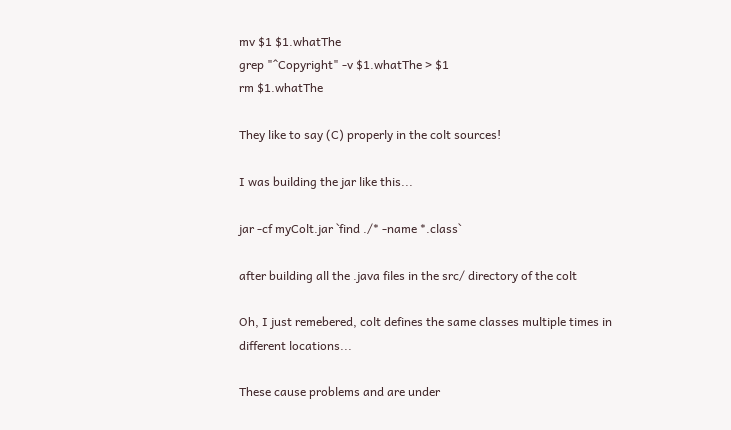mv $1 $1.whatThe
grep "^Copyright" -v $1.whatThe > $1
rm $1.whatThe

They like to say (C) properly in the colt sources!

I was building the jar like this...

jar -cf myColt.jar `find ./* -name *.class`

after building all the .java files in the src/ directory of the colt

Oh, I just remebered, colt defines the same classes multiple times in
different locations...

These cause problems and are under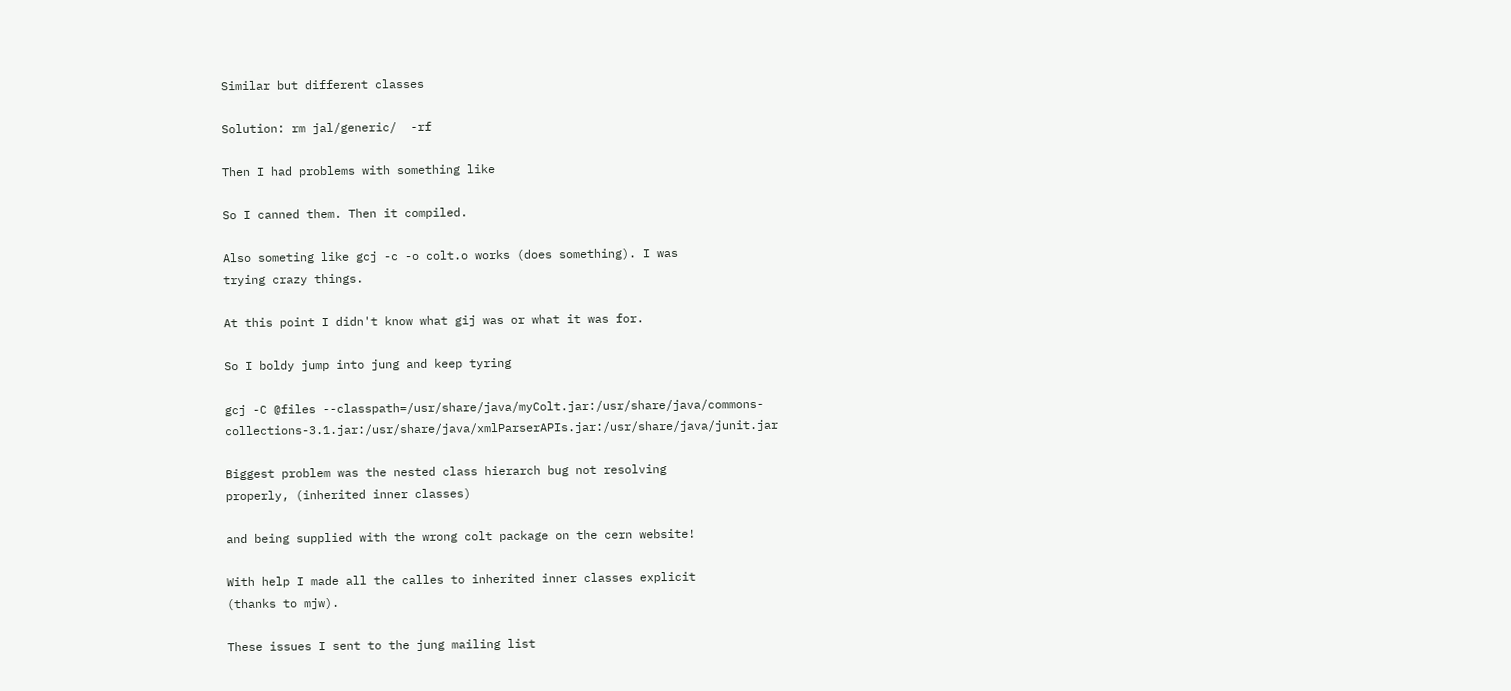Similar but different classes

Solution: rm jal/generic/  -rf

Then I had problems with something like

So I canned them. Then it compiled.

Also someting like gcj -c -o colt.o works (does something). I was
trying crazy things.

At this point I didn't know what gij was or what it was for.

So I boldy jump into jung and keep tyring

gcj -C @files --classpath=/usr/share/java/myColt.jar:/usr/share/java/commons-collections-3.1.jar:/usr/share/java/xmlParserAPIs.jar:/usr/share/java/junit.jar

Biggest problem was the nested class hierarch bug not resolving
properly, (inherited inner classes)

and being supplied with the wrong colt package on the cern website!

With help I made all the calles to inherited inner classes explicit
(thanks to mjw).

These issues I sent to the jung mailing list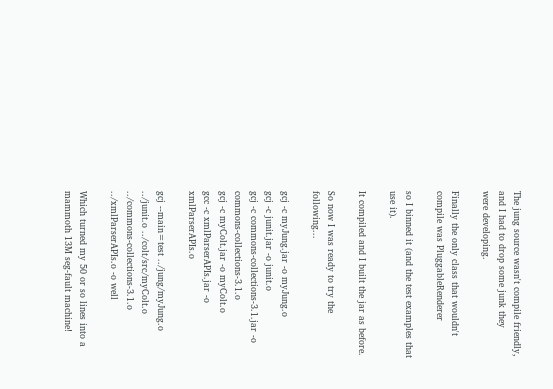The jung source wasn't compile friendly, and I had to drop some junk they
were developing.

Finally the only class that wouldn't compile was PluggableRenderer

so I binned it (and the test examples that use it).

It compiled and I built the jar as before.

So now I was ready to try the following...

gcj -c myJung.jar -o myJung.o
gcj -c junit.jar -o junit.o
gcj -c commons-collections-3.1.jar -o commons-collections-3.1.o
gcj -c myColt.jar -o myColt.o
gcc -c xmlParserAPIs.jar -o xmlParserAPIs.o

gcj --main=test ../jung/myJung.o ../junit.o ../colt/src/myColt.o
../commons-collections-3.1.o ../xmlParserAPIs.o -o well

Which turned my 50 or so lines into a mammoth 13M seg-fault machine!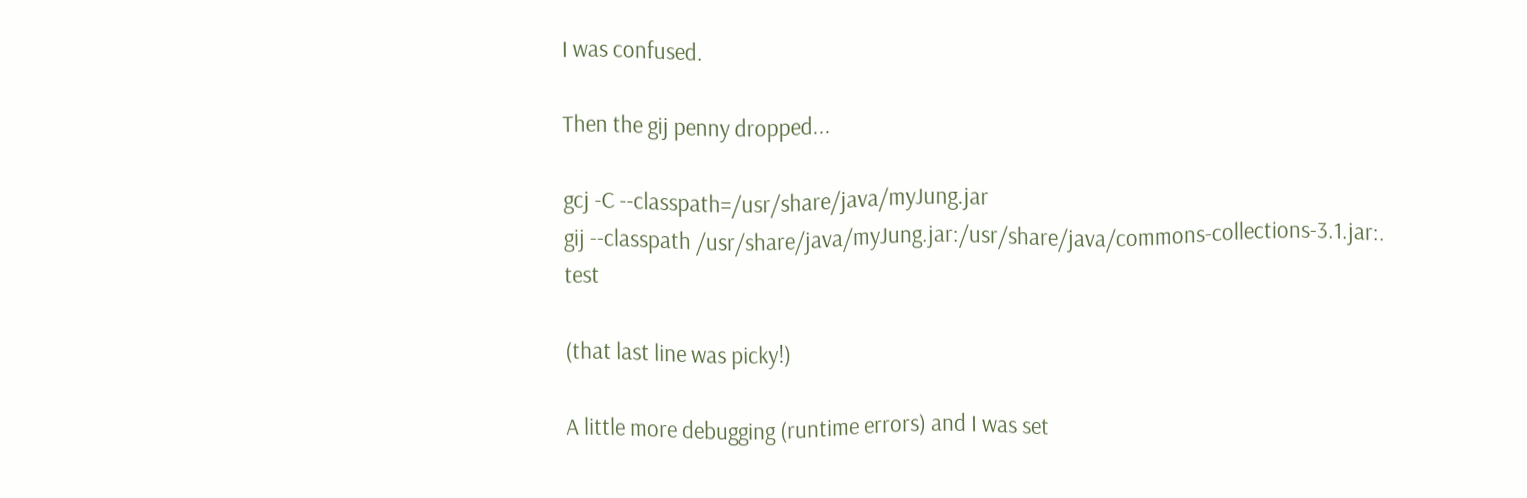I was confused.

Then the gij penny dropped...

gcj -C --classpath=/usr/share/java/myJung.jar
gij --classpath /usr/share/java/myJung.jar:/usr/share/java/commons-collections-3.1.jar:. test

(that last line was picky!)

A little more debugging (runtime errors) and I was set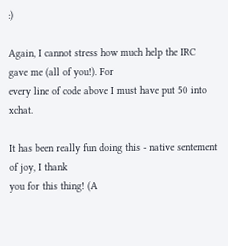:)

Again, I cannot stress how much help the IRC gave me (all of you!). For
every line of code above I must have put 50 into xchat.

It has been really fun doing this - native sentement of joy, I thank
you for this thing! (A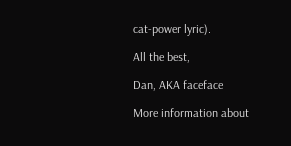cat-power lyric).

All the best,

Dan, AKA faceface

More information about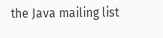the Java mailing list